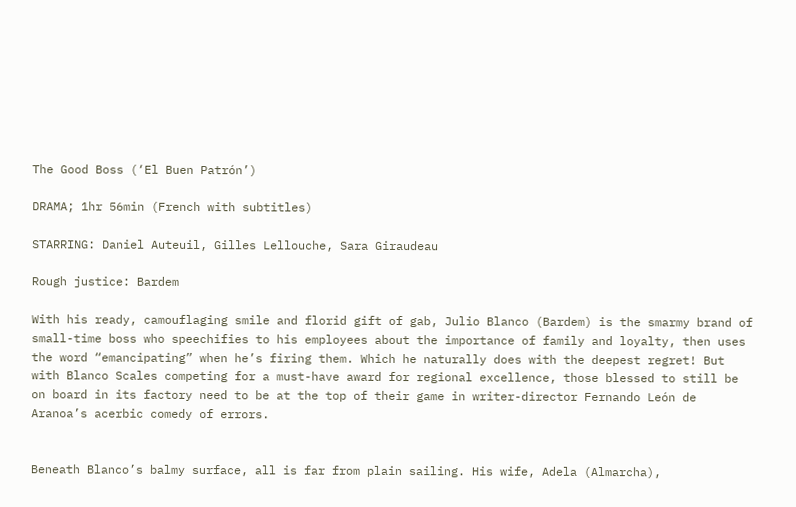The Good Boss (‘El Buen Patrón’)

DRAMA; 1hr 56min (French with subtitles)

STARRING: Daniel Auteuil, Gilles Lellouche, Sara Giraudeau

Rough justice: Bardem

With his ready, camouflaging smile and florid gift of gab, Julio Blanco (Bardem) is the smarmy brand of small-time boss who speechifies to his employees about the importance of family and loyalty, then uses the word “emancipating” when he’s firing them. Which he naturally does with the deepest regret! But with Blanco Scales competing for a must-have award for regional excellence, those blessed to still be on board in its factory need to be at the top of their game in writer-director Fernando León de Aranoa’s acerbic comedy of errors.


Beneath Blanco’s balmy surface, all is far from plain sailing. His wife, Adela (Almarcha),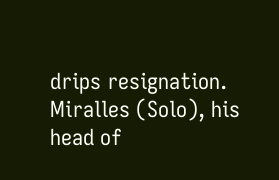drips resignation. Miralles (Solo), his head of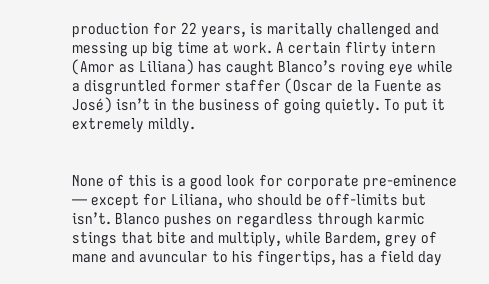production for 22 years, is maritally challenged and messing up big time at work. A certain flirty intern (Amor as Liliana) has caught Blanco’s roving eye while a disgruntled former staffer (Oscar de la Fuente as José) isn’t in the business of going quietly. To put it extremely mildly.


None of this is a good look for corporate pre-eminence — except for Liliana, who should be off-limits but isn’t. Blanco pushes on regardless through karmic stings that bite and multiply, while Bardem, grey of mane and avuncular to his fingertips, has a field day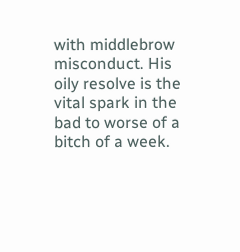with middlebrow misconduct. His oily resolve is the vital spark in the bad to worse of a bitch of a week.